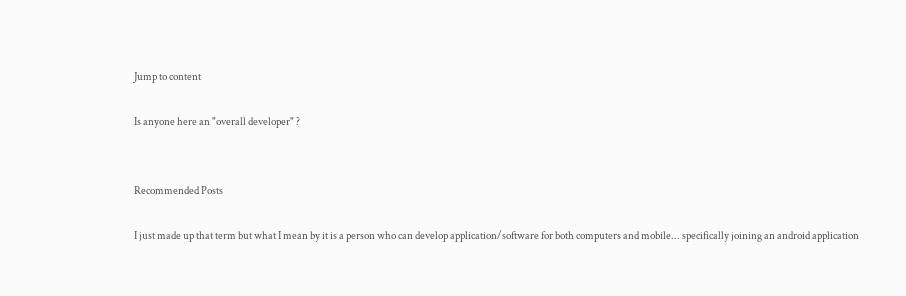Jump to content

Is anyone here an "overall developer" ?


Recommended Posts

I just made up that term but what I mean by it is a person who can develop application/software for both computers and mobile... specifically joining an android application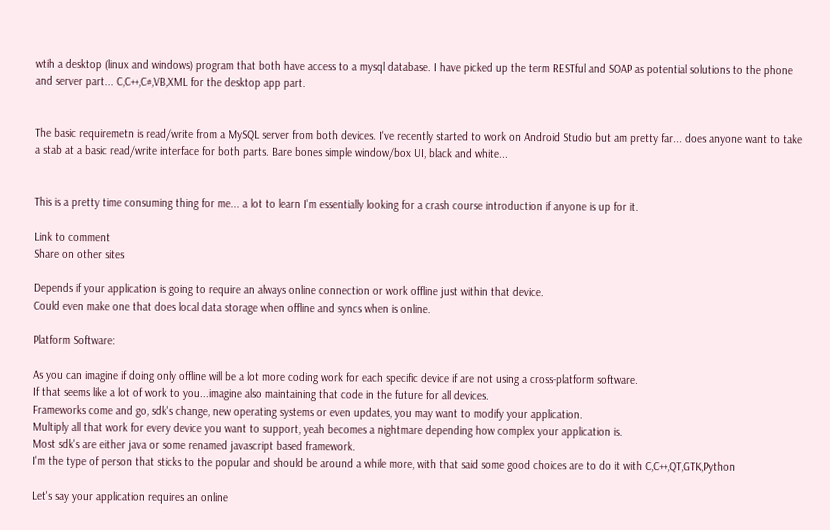wtih a desktop (linux and windows) program that both have access to a mysql database. I have picked up the term RESTful and SOAP as potential solutions to the phone and server part... C,C++,C#,VB,XML for the desktop app part.


The basic requiremetn is read/write from a MySQL server from both devices. I've recently started to work on Android Studio but am pretty far... does anyone want to take a stab at a basic read/write interface for both parts. Bare bones simple window/box UI, black and white...


This is a pretty time consuming thing for me... a lot to learn I'm essentially looking for a crash course introduction if anyone is up for it.

Link to comment
Share on other sites

Depends if your application is going to require an always online connection or work offline just within that device.
Could even make one that does local data storage when offline and syncs when is online.

Platform Software:

As you can imagine if doing only offline will be a lot more coding work for each specific device if are not using a cross-platform software.
If that seems like a lot of work to you...imagine also maintaining that code in the future for all devices.
Frameworks come and go, sdk's change, new operating systems or even updates, you may want to modify your application.
Multiply all that work for every device you want to support, yeah becomes a nightmare depending how complex your application is.
Most sdk's are either java or some renamed javascript based framework.
I'm the type of person that sticks to the popular and should be around a while more, with that said some good choices are to do it with C,C++,QT,GTK,Python

Let's say your application requires an online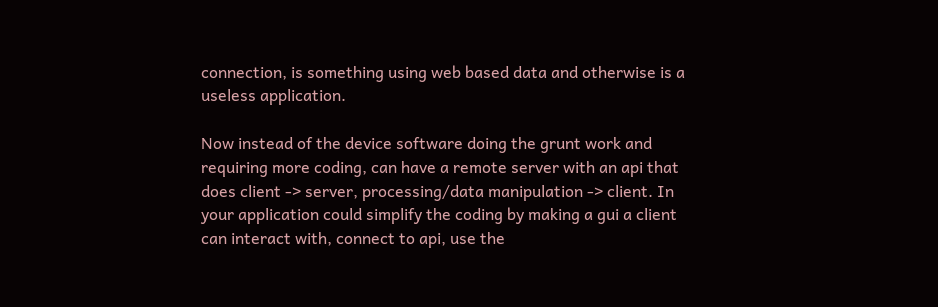connection, is something using web based data and otherwise is a useless application.

Now instead of the device software doing the grunt work and requiring more coding, can have a remote server with an api that does client -> server, processing/data manipulation -> client. In your application could simplify the coding by making a gui a client can interact with, connect to api, use the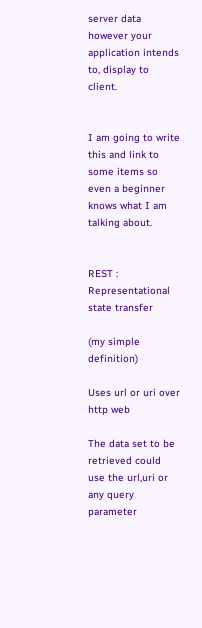server data however your application intends to, display to client.


I am going to write this and link to some items so even a beginner knows what I am talking about.


REST : Representational state transfer

(my simple definition)

Uses url or uri over http web

The data set to be retrieved could use the url,uri or any query parameter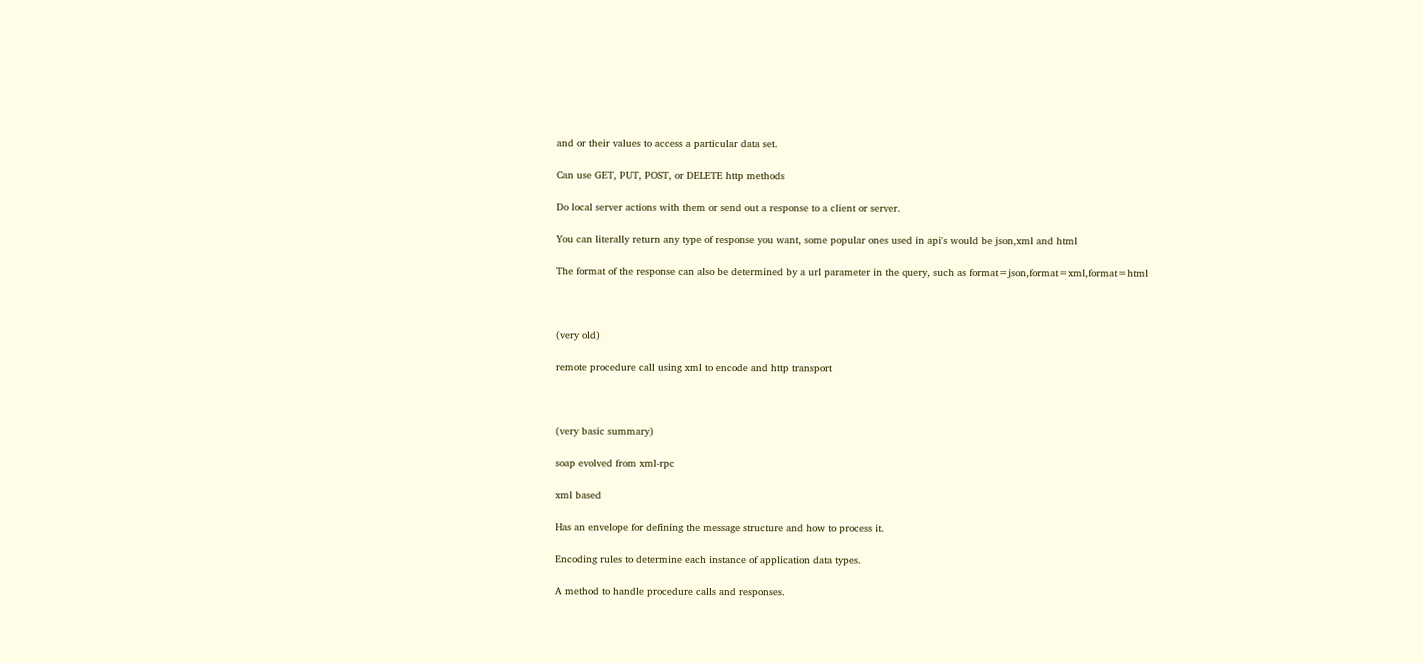and or their values to access a particular data set.

Can use GET, PUT, POST, or DELETE http methods

Do local server actions with them or send out a response to a client or server.

You can literally return any type of response you want, some popular ones used in api's would be json,xml and html

The format of the response can also be determined by a url parameter in the query, such as format=json,format=xml,format=html



(very old)

remote procedure call using xml to encode and http transport



(very basic summary)

soap evolved from xml-rpc

xml based

Has an envelope for defining the message structure and how to process it.

Encoding rules to determine each instance of application data types.

A method to handle procedure calls and responses.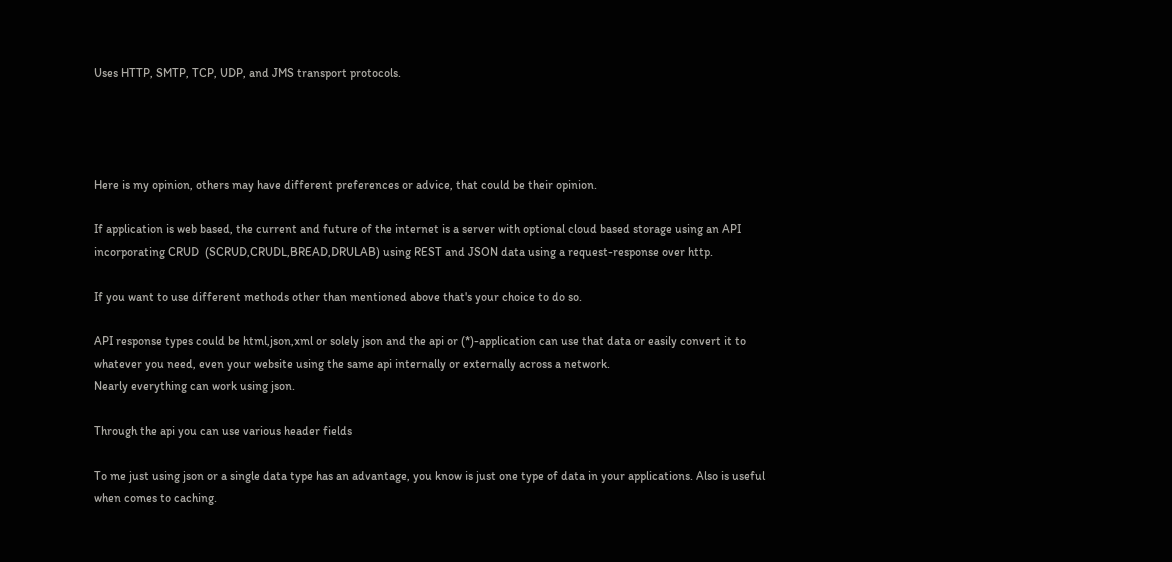Uses HTTP, SMTP, TCP, UDP, and JMS transport protocols.




Here is my opinion, others may have different preferences or advice, that could be their opinion.

If application is web based, the current and future of the internet is a server with optional cloud based storage using an API  incorporating CRUD  (SCRUD,CRUDL,BREAD,DRULAB) using REST and JSON data using a request-response over http.

If you want to use different methods other than mentioned above that's your choice to do so.

API response types could be html,json,xml or solely json and the api or (*)-application can use that data or easily convert it to whatever you need, even your website using the same api internally or externally across a network.
Nearly everything can work using json.

Through the api you can use various header fields

To me just using json or a single data type has an advantage, you know is just one type of data in your applications. Also is useful when comes to caching.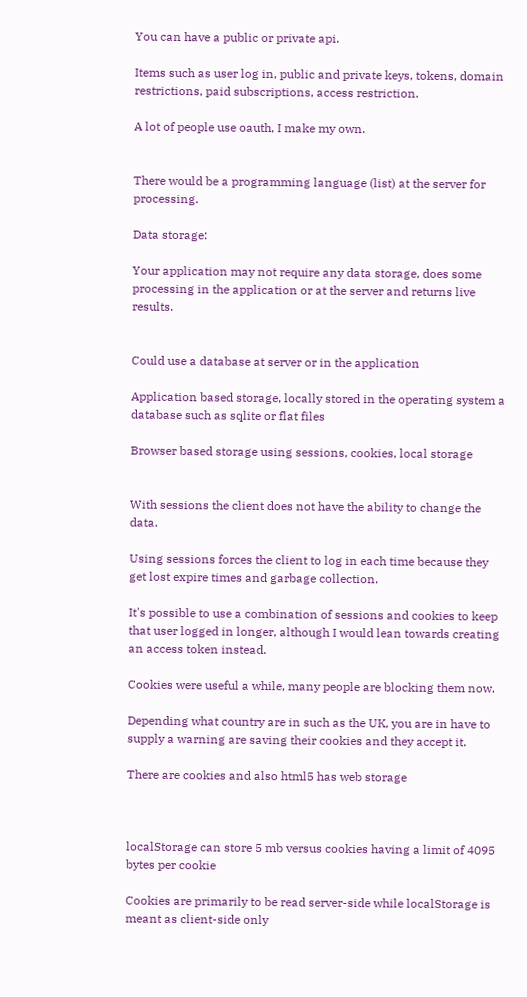You can have a public or private api.

Items such as user log in, public and private keys, tokens, domain restrictions, paid subscriptions, access restriction.

A lot of people use oauth, I make my own.


There would be a programming language (list) at the server for processing.

Data storage:

Your application may not require any data storage, does some processing in the application or at the server and returns live results.


Could use a database at server or in the application

Application based storage, locally stored in the operating system a database such as sqlite or flat files

Browser based storage using sessions, cookies, local storage


With sessions the client does not have the ability to change the data.

Using sessions forces the client to log in each time because they get lost expire times and garbage collection.

It's possible to use a combination of sessions and cookies to keep that user logged in longer, although I would lean towards creating an access token instead.

Cookies were useful a while, many people are blocking them now.

Depending what country are in such as the UK, you are in have to supply a warning are saving their cookies and they accept it.

There are cookies and also html5 has web storage



localStorage can store 5 mb versus cookies having a limit of 4095 bytes per cookie

Cookies are primarily to be read server-side while localStorage is meant as client-side only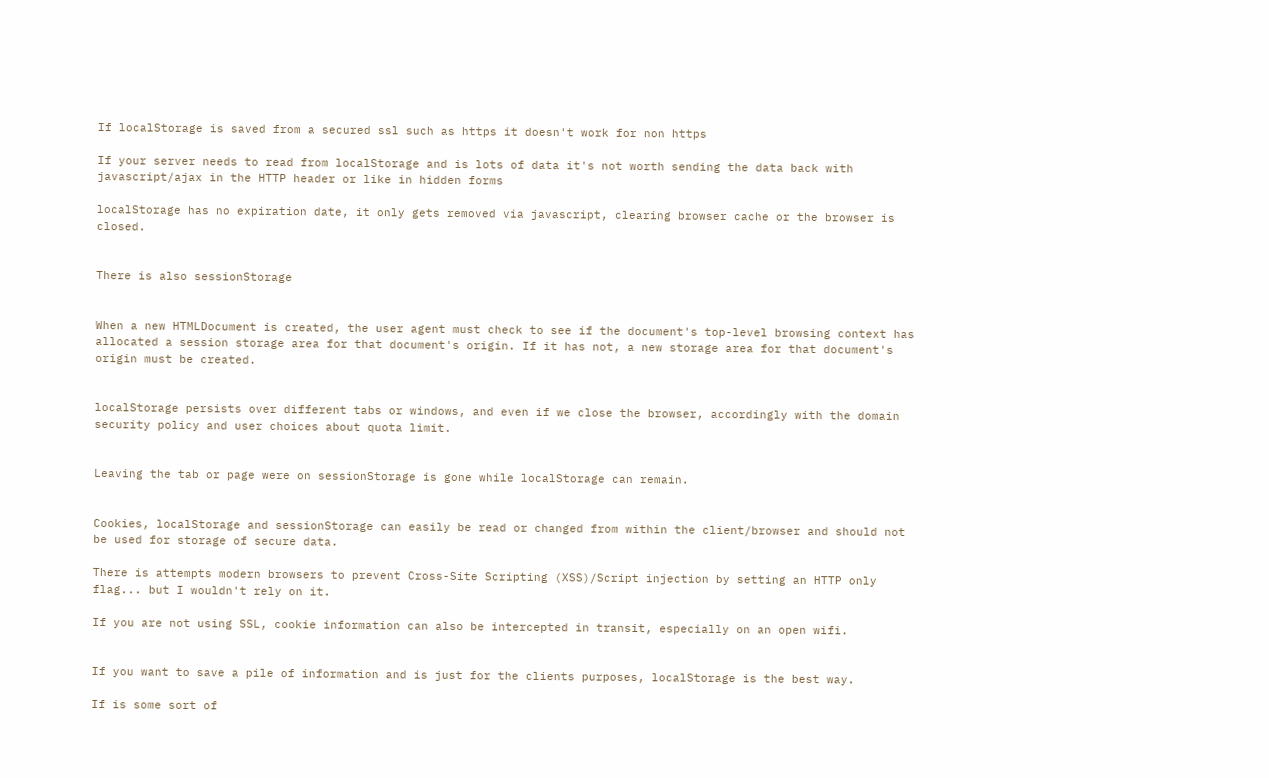If localStorage is saved from a secured ssl such as https it doesn't work for non https

If your server needs to read from localStorage and is lots of data it's not worth sending the data back with javascript/ajax in the HTTP header or like in hidden forms

localStorage has no expiration date, it only gets removed via javascript, clearing browser cache or the browser is closed.


There is also sessionStorage


When a new HTMLDocument is created, the user agent must check to see if the document's top-level browsing context has allocated a session storage area for that document's origin. If it has not, a new storage area for that document's origin must be created.


localStorage persists over different tabs or windows, and even if we close the browser, accordingly with the domain security policy and user choices about quota limit.


Leaving the tab or page were on sessionStorage is gone while localStorage can remain.


Cookies, localStorage and sessionStorage can easily be read or changed from within the client/browser and should not be used for storage of secure data.

There is attempts modern browsers to prevent Cross-Site Scripting (XSS)/Script injection by setting an HTTP only flag... but I wouldn't rely on it.

If you are not using SSL, cookie information can also be intercepted in transit, especially on an open wifi.


If you want to save a pile of information and is just for the clients purposes, localStorage is the best way.

If is some sort of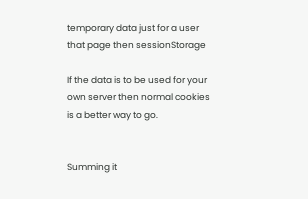temporary data just for a user that page then sessionStorage

If the data is to be used for your own server then normal cookies is a better way to go.


Summing it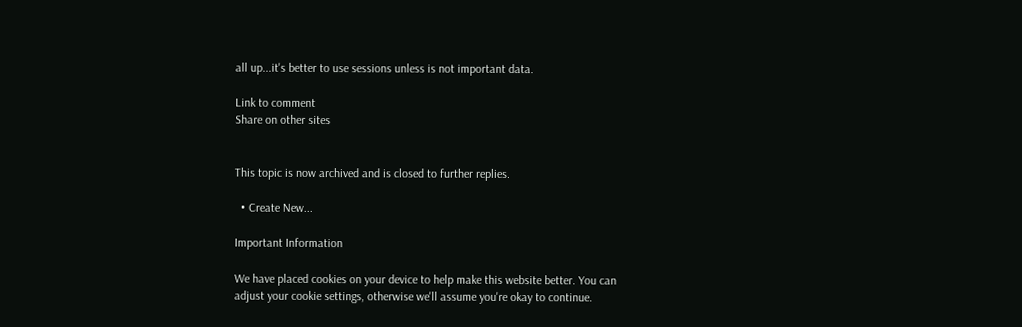all up...it's better to use sessions unless is not important data.

Link to comment
Share on other sites


This topic is now archived and is closed to further replies.

  • Create New...

Important Information

We have placed cookies on your device to help make this website better. You can adjust your cookie settings, otherwise we'll assume you're okay to continue.